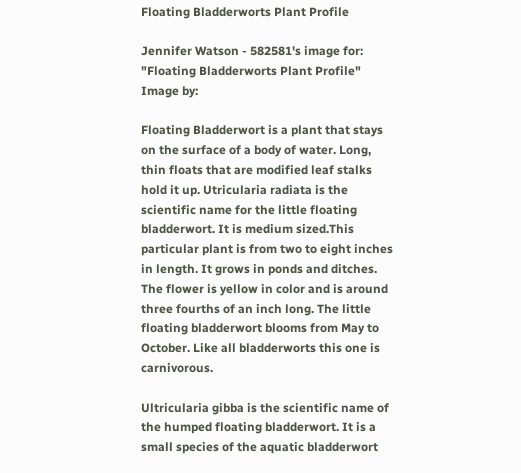Floating Bladderworts Plant Profile

Jennifer Watson - 582581's image for:
"Floating Bladderworts Plant Profile"
Image by:

Floating Bladderwort is a plant that stays on the surface of a body of water. Long, thin floats that are modified leaf stalks hold it up. Utricularia radiata is the scientific name for the little floating bladderwort. It is medium sized.This particular plant is from two to eight inches in length. It grows in ponds and ditches. The flower is yellow in color and is around three fourths of an inch long. The little floating bladderwort blooms from May to October. Like all bladderworts this one is carnivorous.

Ultricularia gibba is the scientific name of the humped floating bladderwort. It is a small species of the aquatic bladderwort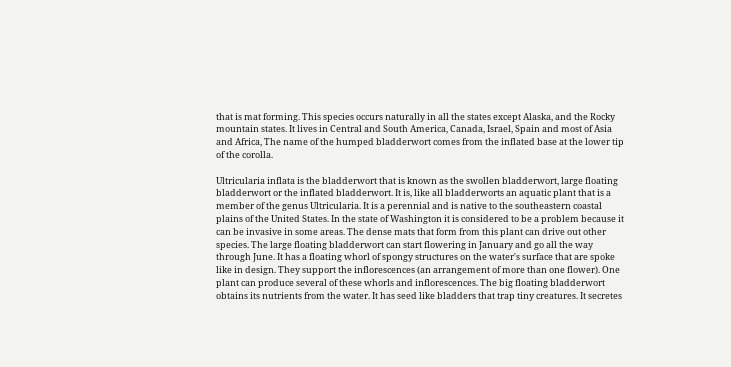that is mat forming. This species occurs naturally in all the states except Alaska, and the Rocky mountain states. It lives in Central and South America, Canada, Israel, Spain and most of Asia and Africa, The name of the humped bladderwort comes from the inflated base at the lower tip of the corolla.

Ultricularia inflata is the bladderwort that is known as the swollen bladderwort, large floating bladderwort or the inflated bladderwort. It is, like all bladderworts an aquatic plant that is a member of the genus Ultricularia. It is a perennial and is native to the southeastern coastal plains of the United States. In the state of Washington it is considered to be a problem because it can be invasive in some areas. The dense mats that form from this plant can drive out other species. The large floating bladderwort can start flowering in January and go all the way through June. It has a floating whorl of spongy structures on the water's surface that are spoke like in design. They support the inflorescences (an arrangement of more than one flower). One plant can produce several of these whorls and inflorescences. The big floating bladderwort obtains its nutrients from the water. It has seed like bladders that trap tiny creatures. It secretes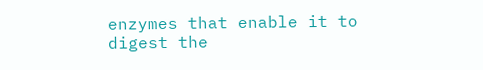enzymes that enable it to digest the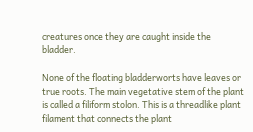creatures once they are caught inside the bladder.

None of the floating bladderworts have leaves or true roots. The main vegetative stem of the plant is called a filiform stolon. This is a threadlike plant filament that connects the plant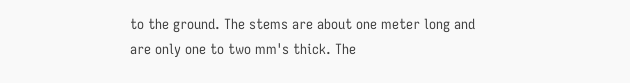to the ground. The stems are about one meter long and are only one to two mm's thick. The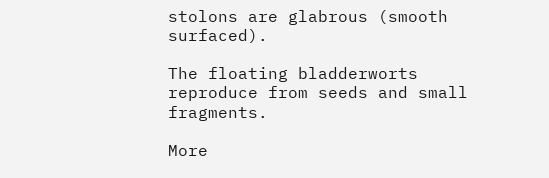stolons are glabrous (smooth surfaced).

The floating bladderworts reproduce from seeds and small fragments.

More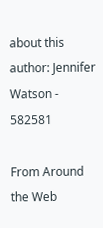about this author: Jennifer Watson - 582581

From Around the Web